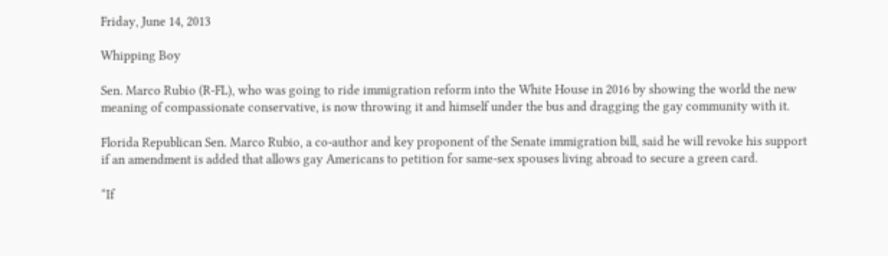Friday, June 14, 2013

Whipping Boy

Sen. Marco Rubio (R-FL), who was going to ride immigration reform into the White House in 2016 by showing the world the new meaning of compassionate conservative, is now throwing it and himself under the bus and dragging the gay community with it.

Florida Republican Sen. Marco Rubio, a co-author and key proponent of the Senate immigration bill, said he will revoke his support if an amendment is added that allows gay Americans to petition for same-sex spouses living abroad to secure a green card.

“If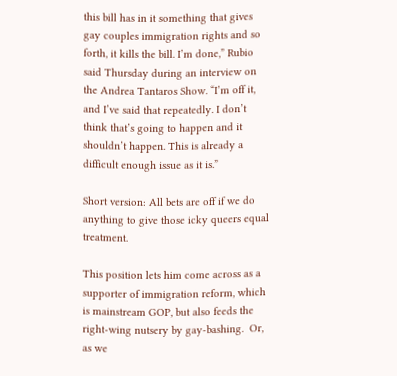this bill has in it something that gives gay couples immigration rights and so forth, it kills the bill. I’m done,” Rubio said Thursday during an interview on the Andrea Tantaros Show. “I’m off it, and I’ve said that repeatedly. I don’t think that’s going to happen and it shouldn’t happen. This is already a difficult enough issue as it is.”

Short version: All bets are off if we do anything to give those icky queers equal treatment.

This position lets him come across as a supporter of immigration reform, which is mainstream GOP, but also feeds the right-wing nutsery by gay-bashing.  Or, as we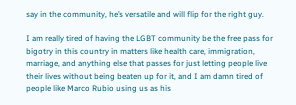say in the community, he’s versatile and will flip for the right guy.

I am really tired of having the LGBT community be the free pass for bigotry in this country in matters like health care, immigration, marriage, and anything else that passes for just letting people live their lives without being beaten up for it, and I am damn tired of people like Marco Rubio using us as his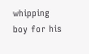whipping boy for his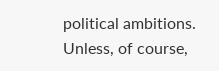political ambitions.  Unless, of course,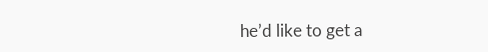he’d like to get a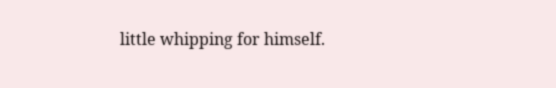little whipping for himself.